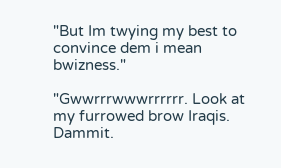"But Im twying my best to convince dem i mean bwizness."

"Gwwrrrwwwrrrrrr. Look at my furrowed brow Iraqis. Dammit.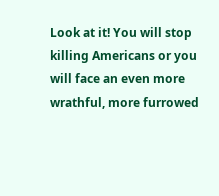Look at it! You will stop killing Americans or you will face an even more wrathful, more furrowed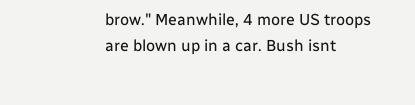brow." Meanwhile, 4 more US troops are blown up in a car. Bush isnt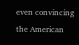even convincing the American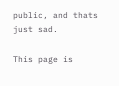public, and thats just sad.

This page is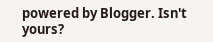powered by Blogger. Isn't yours?